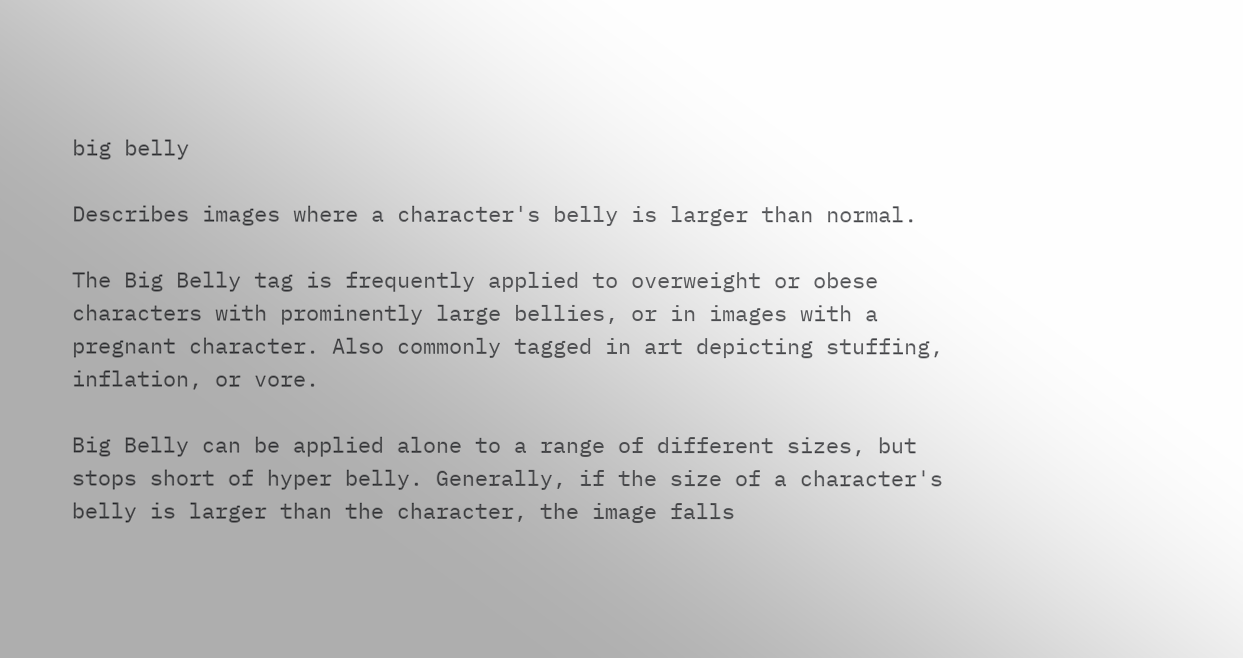big belly

Describes images where a character's belly is larger than normal.

The Big Belly tag is frequently applied to overweight or obese characters with prominently large bellies, or in images with a pregnant character. Also commonly tagged in art depicting stuffing, inflation, or vore.

Big Belly can be applied alone to a range of different sizes, but stops short of hyper belly. Generally, if the size of a character's belly is larger than the character, the image falls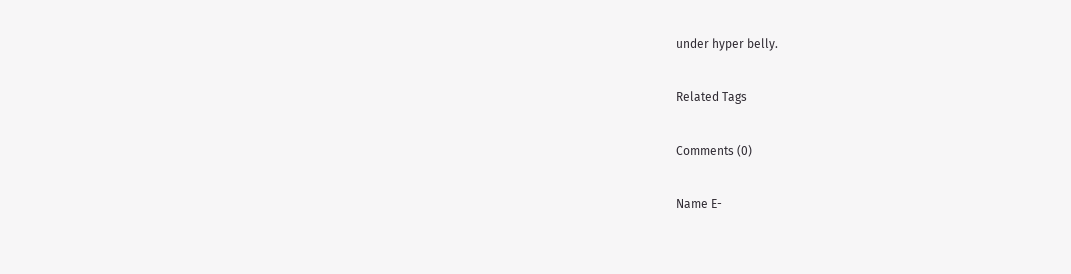under hyper belly.

Related Tags

Comments (0)

Name E-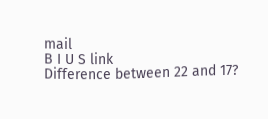mail
B I U S link
Difference between 22 and 17?